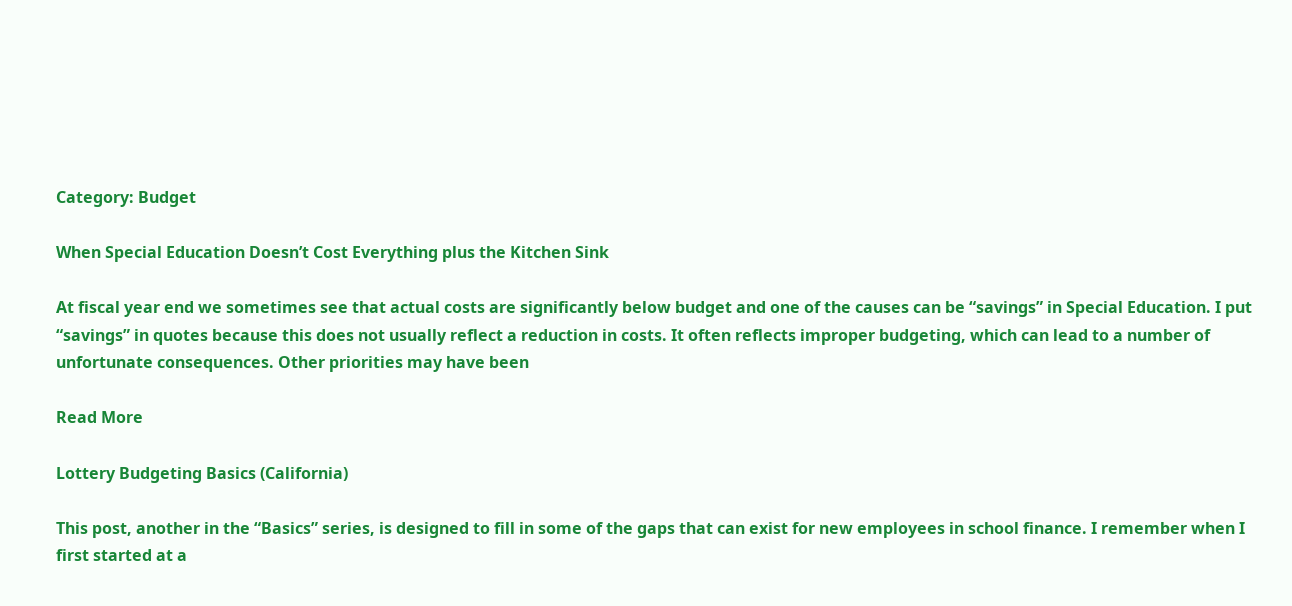Category: Budget

When Special Education Doesn’t Cost Everything plus the Kitchen Sink

At fiscal year end we sometimes see that actual costs are significantly below budget and one of the causes can be “savings” in Special Education. I put “savings” in quotes because this does not usually reflect a reduction in costs. It often reflects improper budgeting, which can lead to a number of unfortunate consequences. Other priorities may have been

Read More

Lottery Budgeting Basics (California)

This post, another in the “Basics” series, is designed to fill in some of the gaps that can exist for new employees in school finance. I remember when I first started at a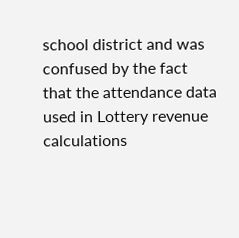school district and was confused by the fact that the attendance data used in Lottery revenue calculations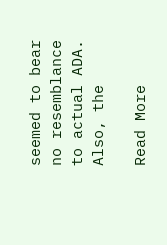seemed to bear no resemblance to actual ADA. Also, the

Read More